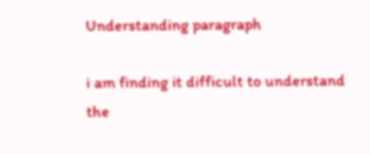Understanding paragraph

i am finding it difficult to understand the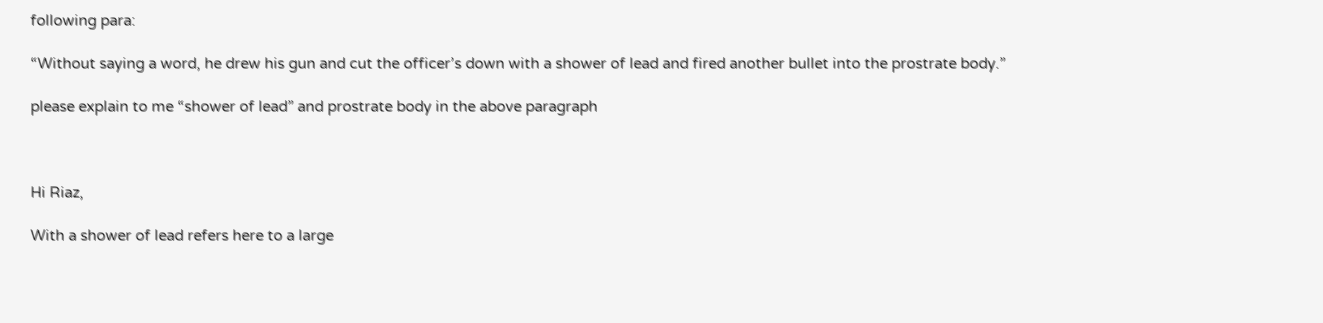following para:

“Without saying a word, he drew his gun and cut the officer’s down with a shower of lead and fired another bullet into the prostrate body.”

please explain to me “shower of lead” and prostrate body in the above paragraph



Hi Riaz,

With a shower of lead refers here to a large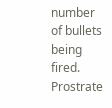number of bullets being fired. Prostrate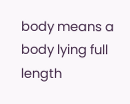body means a body lying full length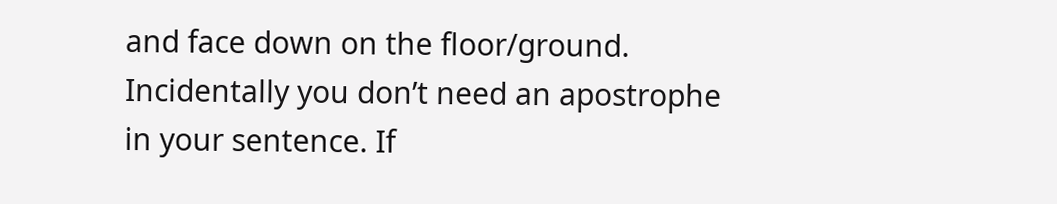and face down on the floor/ground.
Incidentally you don’t need an apostrophe in your sentence. If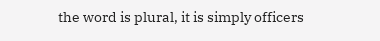the word is plural, it is simply officers